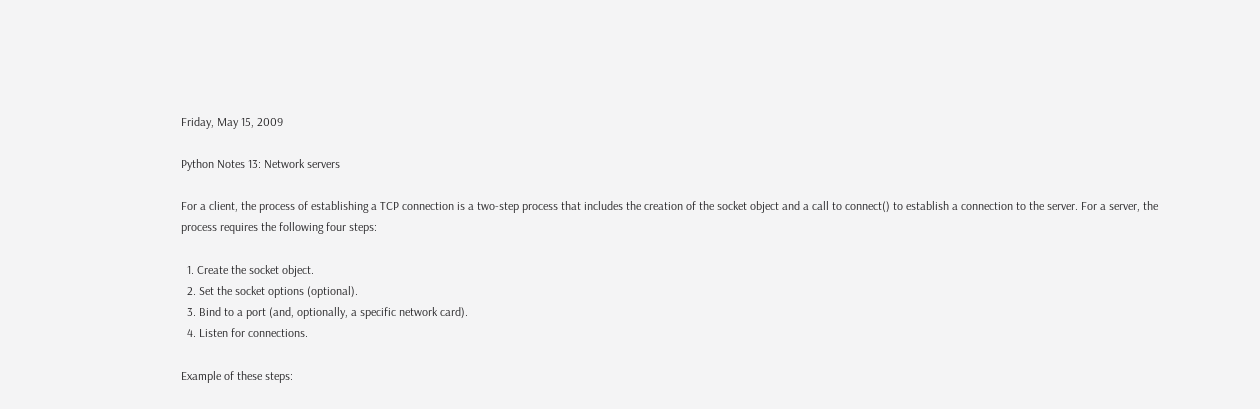Friday, May 15, 2009

Python Notes 13: Network servers

For a client, the process of establishing a TCP connection is a two-step process that includes the creation of the socket object and a call to connect() to establish a connection to the server. For a server, the process requires the following four steps:

  1. Create the socket object.
  2. Set the socket options (optional).
  3. Bind to a port (and, optionally, a specific network card).
  4. Listen for connections.

Example of these steps: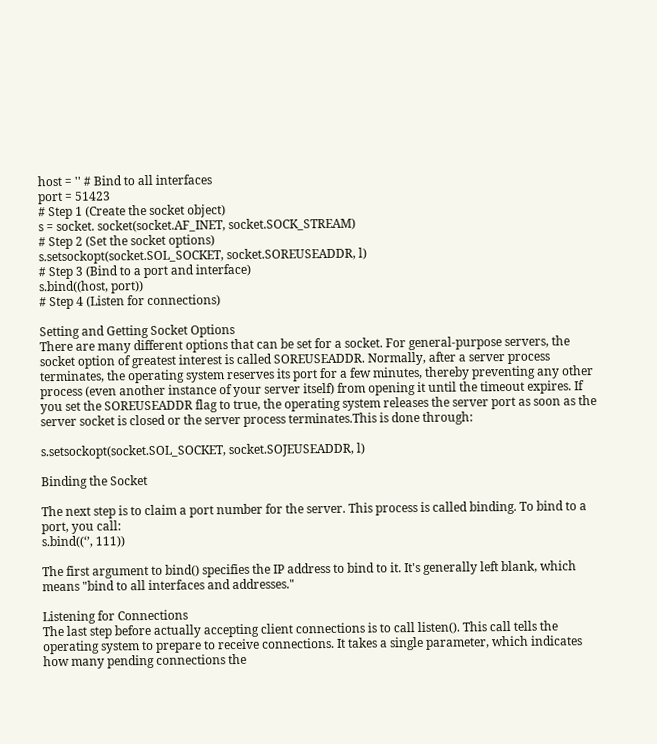host = '' # Bind to all interfaces
port = 51423
# Step 1 (Create the socket object)
s = socket. socket(socket.AF_INET, socket.SOCK_STREAM)
# Step 2 (Set the socket options)
s.setsockopt(socket.SOL_SOCKET, socket.SOREUSEADDR, l)
# Step 3 (Bind to a port and interface)
s.bind((host, port))
# Step 4 (Listen for connections)

Setting and Getting Socket Options
There are many different options that can be set for a socket. For general-purpose servers, the socket option of greatest interest is called SOREUSEADDR. Normally, after a server process terminates, the operating system reserves its port for a few minutes, thereby preventing any other process (even another instance of your server itself) from opening it until the timeout expires. If you set the SOREUSEADDR flag to true, the operating system releases the server port as soon as the server socket is closed or the server process terminates.This is done through:

s.setsockopt(socket.SOL_SOCKET, socket.SOJEUSEADDR, l)

Binding the Socket

The next step is to claim a port number for the server. This process is called binding. To bind to a port, you call:
s.bind((‘’, 111))

The first argument to bind() specifies the IP address to bind to it. It's generally left blank, which means "bind to all interfaces and addresses."

Listening for Connections
The last step before actually accepting client connections is to call listen(). This call tells the operating system to prepare to receive connections. It takes a single parameter, which indicates how many pending connections the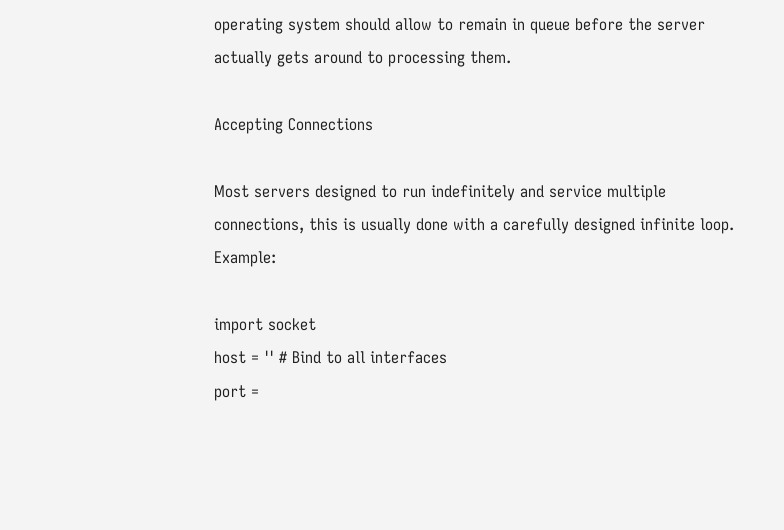operating system should allow to remain in queue before the server actually gets around to processing them.

Accepting Connections

Most servers designed to run indefinitely and service multiple connections, this is usually done with a carefully designed infinite loop. Example:

import socket
host = '' # Bind to all interfaces
port =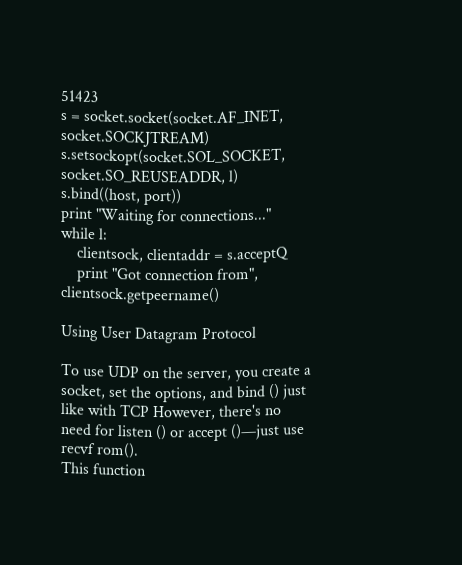51423
s = socket.socket(socket.AF_INET, socket.SOCKJTREAM)
s.setsockopt(socket.SOL_SOCKET, socket.SO_REUSEADDR, l)
s.bind((host, port))
print "Waiting for connections..."
while l:
    clientsock, clientaddr = s.acceptQ
    print "Got connection from", clientsock.getpeername()

Using User Datagram Protocol

To use UDP on the server, you create a socket, set the options, and bind () just like with TCP However, there's no need for listen () or accept ()—just use recvf rom().
This function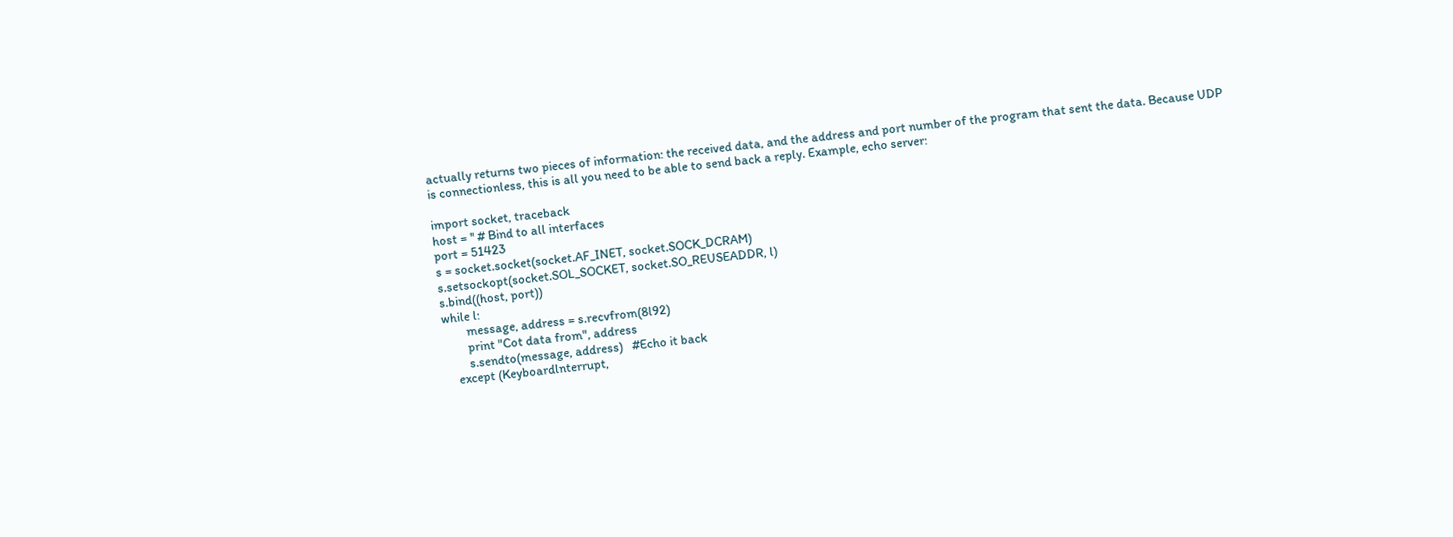actually returns two pieces of information: the received data, and the address and port number of the program that sent the data. Because UDP is connectionless, this is all you need to be able to send back a reply. Example, echo server:

import socket, traceback
host = '' # Bind to all interfaces
port = 51423
s = socket.socket(socket.AF_INET, socket.SOCK_DCRAM)
s.setsockopt(socket.SOL_SOCKET, socket.SO_REUSEADDR, l)
s.bind((host, port))
while l:
        message, address = s.recvfrom(8l92)
        print "Cot data from", address
        s.sendto(message, address)   #Echo it back
    except (Keyboardlnterrupt,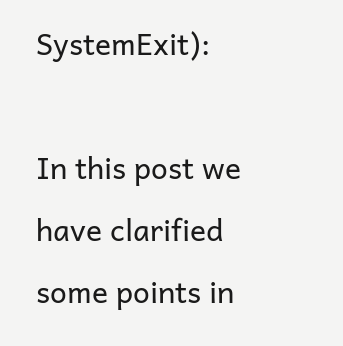SystemExit):

In this post we have clarified some points in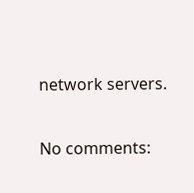network servers.

No comments: